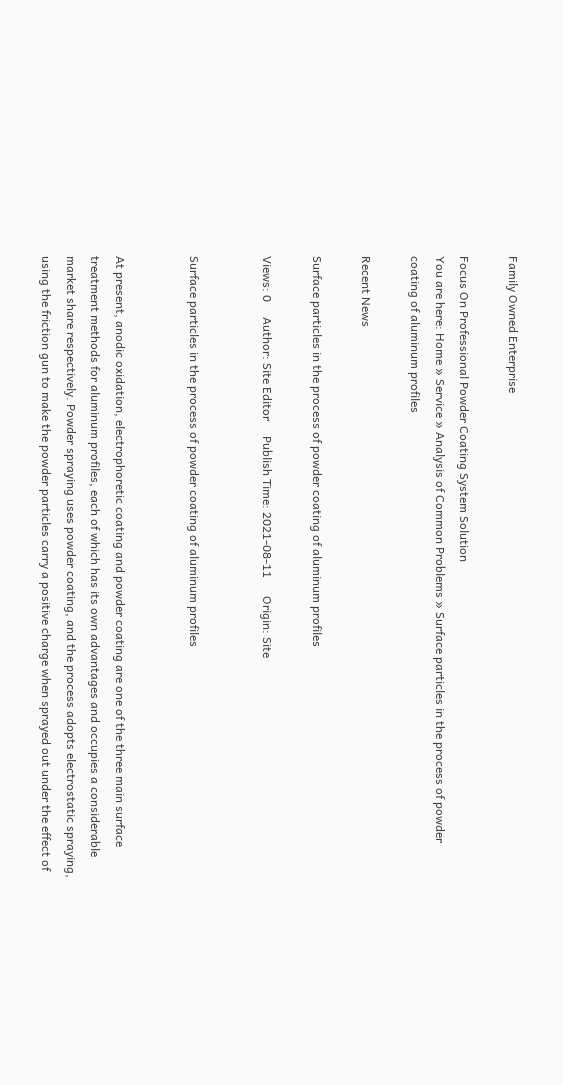Family Owned Enterprise

Focus On Professional Powder Coating System Solution
You are here: Home » Service » Analysis of Common Problems » Surface particles in the process of powder coating of aluminum profiles

Recent News

Surface particles in the process of powder coating of aluminum profiles

Views: 0     Author: Site Editor     Publish Time: 2021-08-11      Origin: Site


Surface particles in the process of powder coating of aluminum profiles


At present, anodic oxidation, electrophoretic coating and powder coating are one of the three main surface treatment methods for aluminum profiles, each of which has its own advantages and occupies a considerable market share respectively. Powder spraying uses powder coating, and the process adopts electrostatic spraying, using the friction gun to make the powder particles carry a positive charge when sprayed out under the effect of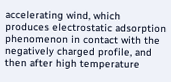accelerating wind, which produces electrostatic adsorption phenomenon in contact with the negatively charged profile, and then after high temperature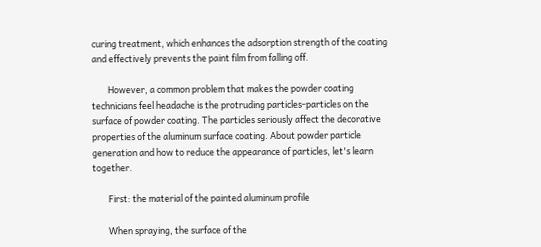curing treatment, which enhances the adsorption strength of the coating and effectively prevents the paint film from falling off.

        However, a common problem that makes the powder coating technicians feel headache is the protruding particles-particles on the surface of powder coating. The particles seriously affect the decorative properties of the aluminum surface coating. About powder particle generation and how to reduce the appearance of particles, let's learn together.

        First: the material of the painted aluminum profile

        When spraying, the surface of the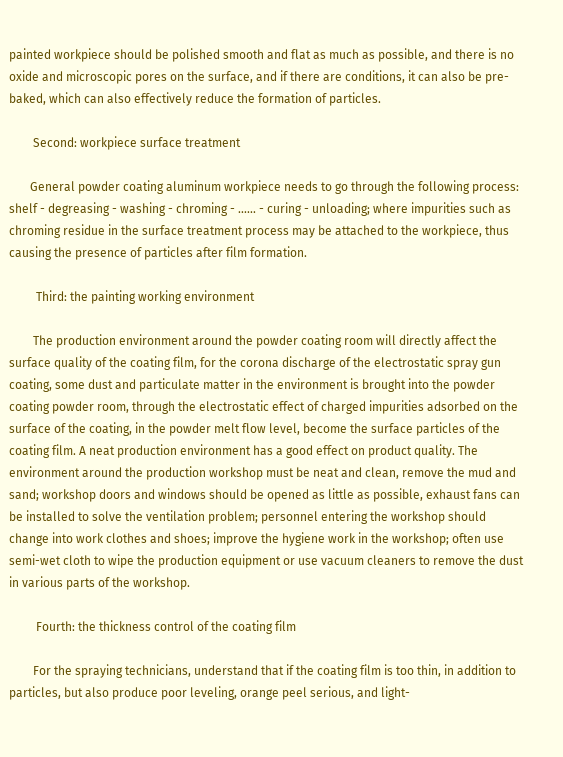painted workpiece should be polished smooth and flat as much as possible, and there is no oxide and microscopic pores on the surface, and if there are conditions, it can also be pre-baked, which can also effectively reduce the formation of particles.

        Second: workpiece surface treatment

       General powder coating aluminum workpiece needs to go through the following process: shelf - degreasing - washing - chroming - ...... - curing - unloading; where impurities such as chroming residue in the surface treatment process may be attached to the workpiece, thus causing the presence of particles after film formation.

         Third: the painting working environment

        The production environment around the powder coating room will directly affect the surface quality of the coating film, for the corona discharge of the electrostatic spray gun coating, some dust and particulate matter in the environment is brought into the powder coating powder room, through the electrostatic effect of charged impurities adsorbed on the surface of the coating, in the powder melt flow level, become the surface particles of the coating film. A neat production environment has a good effect on product quality. The environment around the production workshop must be neat and clean, remove the mud and sand; workshop doors and windows should be opened as little as possible, exhaust fans can be installed to solve the ventilation problem; personnel entering the workshop should change into work clothes and shoes; improve the hygiene work in the workshop; often use semi-wet cloth to wipe the production equipment or use vacuum cleaners to remove the dust in various parts of the workshop.

         Fourth: the thickness control of the coating film

        For the spraying technicians, understand that if the coating film is too thin, in addition to particles, but also produce poor leveling, orange peel serious, and light-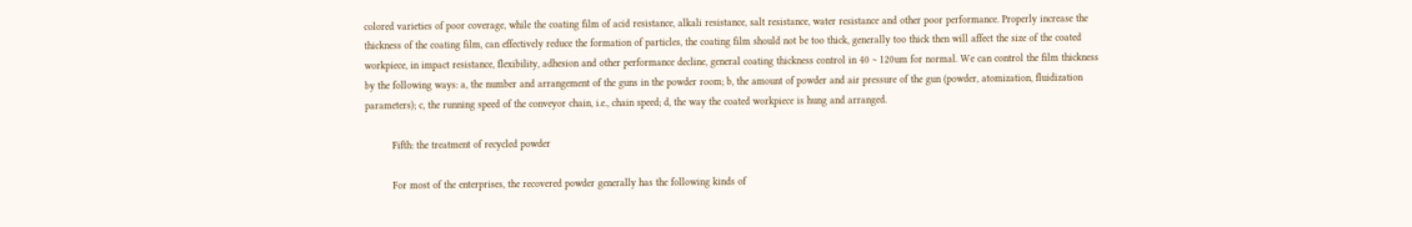colored varieties of poor coverage, while the coating film of acid resistance, alkali resistance, salt resistance, water resistance and other poor performance. Properly increase the thickness of the coating film, can effectively reduce the formation of particles, the coating film should not be too thick, generally too thick then will affect the size of the coated workpiece, in impact resistance, flexibility, adhesion and other performance decline, general coating thickness control in 40 ~ 120um for normal. We can control the film thickness by the following ways: a, the number and arrangement of the guns in the powder room; b, the amount of powder and air pressure of the gun (powder, atomization, fluidization parameters); c, the running speed of the conveyor chain, i.e., chain speed; d, the way the coated workpiece is hung and arranged.

         Fifth: the treatment of recycled powder

         For most of the enterprises, the recovered powder generally has the following kinds of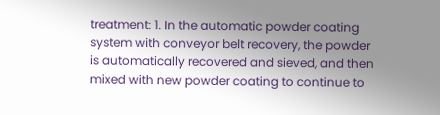treatment: 1. In the automatic powder coating system with conveyor belt recovery, the powder is automatically recovered and sieved, and then mixed with new powder coating to continue to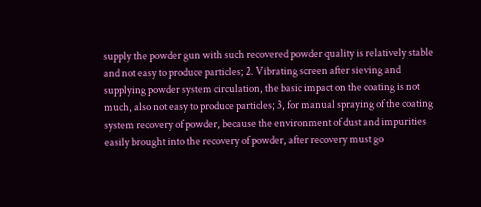supply the powder gun with such recovered powder quality is relatively stable and not easy to produce particles; 2. Vibrating screen after sieving and supplying powder system circulation, the basic impact on the coating is not much, also not easy to produce particles; 3, for manual spraying of the coating system recovery of powder, because the environment of dust and impurities easily brought into the recovery of powder, after recovery must go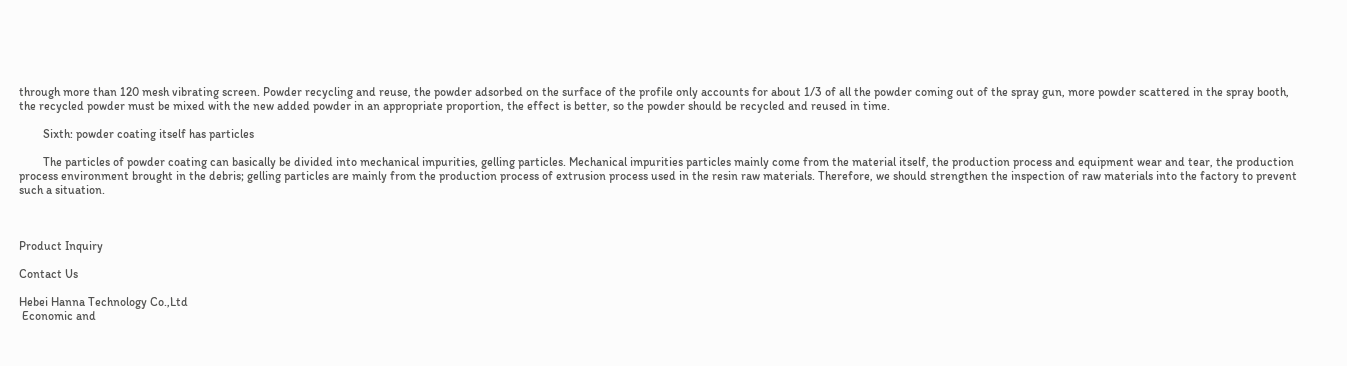through more than 120 mesh vibrating screen. Powder recycling and reuse, the powder adsorbed on the surface of the profile only accounts for about 1/3 of all the powder coming out of the spray gun, more powder scattered in the spray booth, the recycled powder must be mixed with the new added powder in an appropriate proportion, the effect is better, so the powder should be recycled and reused in time.

        Sixth: powder coating itself has particles

        The particles of powder coating can basically be divided into mechanical impurities, gelling particles. Mechanical impurities particles mainly come from the material itself, the production process and equipment wear and tear, the production process environment brought in the debris; gelling particles are mainly from the production process of extrusion process used in the resin raw materials. Therefore, we should strengthen the inspection of raw materials into the factory to prevent such a situation.



Product Inquiry

Contact Us

Hebei Hanna Technology Co.,Ltd
 Economic and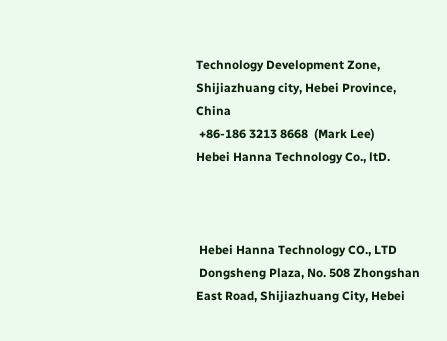Technology Development Zone, Shijiazhuang city, Hebei Province, China
 +86-186 3213 8668  (Mark Lee)
Hebei Hanna Technology Co., ltD.



 Hebei Hanna Technology CO., LTD
 Dongsheng Plaza, No. 508 Zhongshan East Road, Shijiazhuang City, Hebei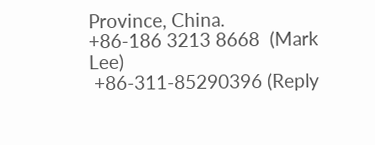Province, China.
+86-186 3213 8668  (Mark Lee)
 +86-311-85290396 (Reply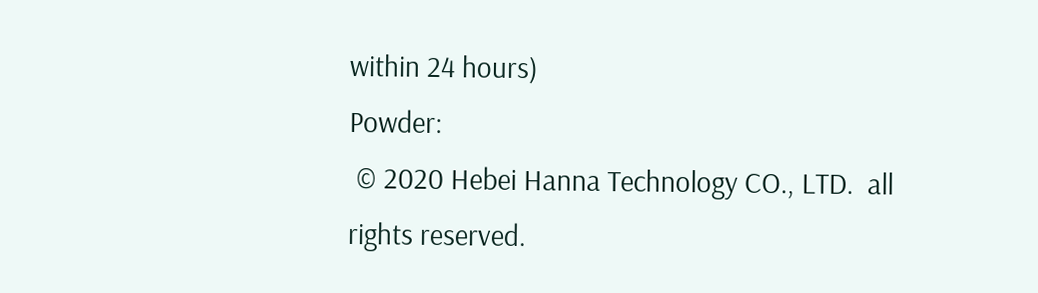within 24 hours)                                                  Powder:
 © 2020 Hebei Hanna Technology CO., LTD.  all rights reserved.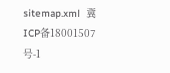sitemap.xml  冀ICP备18001507号-1